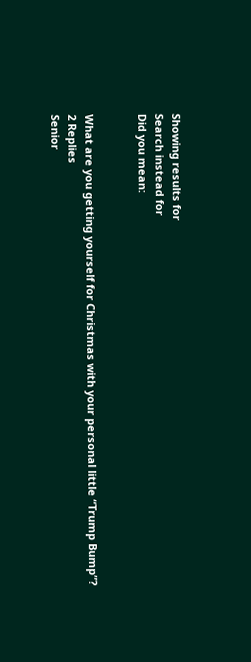Showing results for
Search instead for
Did you mean:


What are you getting yourself for Christmas with your personal little “Trump Bump”?
2 Replies
Senior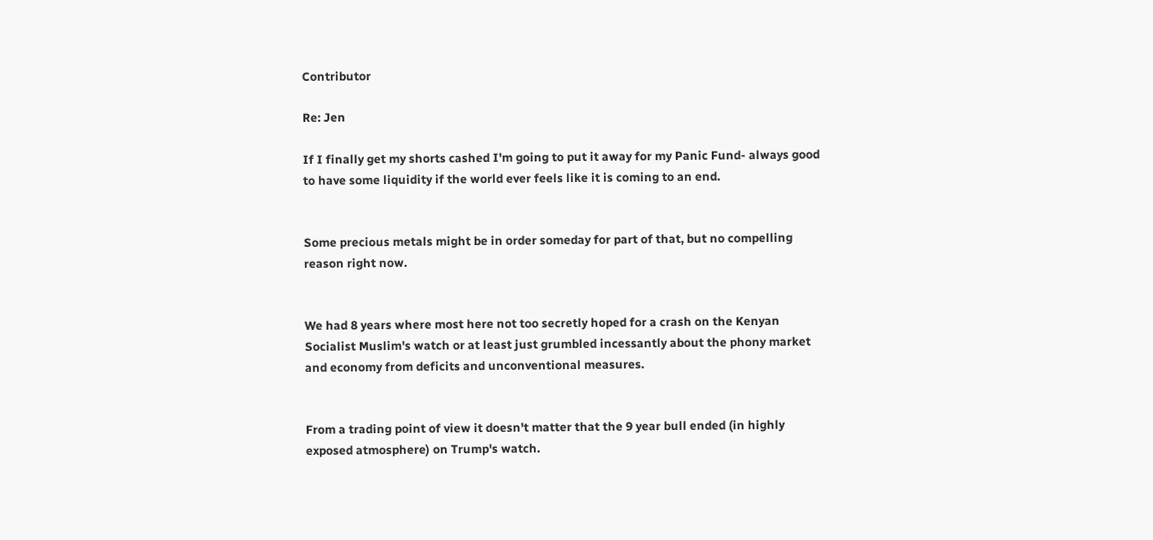Contributor

Re: Jen

If I finally get my shorts cashed I'm going to put it away for my Panic Fund- always good to have some liquidity if the world ever feels like it is coming to an end.


Some precious metals might be in order someday for part of that, but no compelling reason right now.


We had 8 years where most here not too secretly hoped for a crash on the Kenyan Socialist Muslim's watch or at least just grumbled incessantly about the phony market and economy from deficits and unconventional measures.


From a trading point of view it doesn't matter that the 9 year bull ended (in highly exposed atmosphere) on Trump's watch.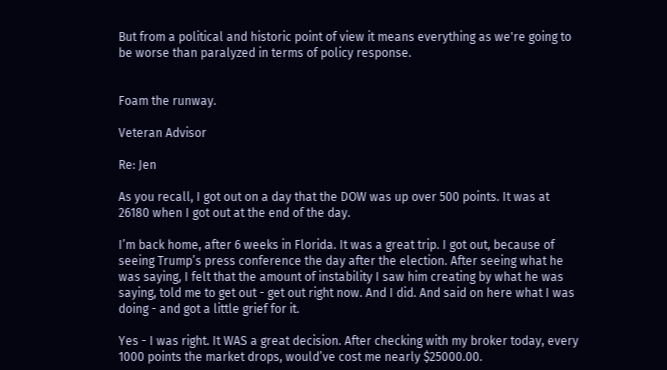But from a political and historic point of view it means everything as we're going to be worse than paralyzed in terms of policy response.


Foam the runway.

Veteran Advisor

Re: Jen

As you recall, I got out on a day that the DOW was up over 500 points. It was at 26180 when I got out at the end of the day.

I’m back home, after 6 weeks in Florida. It was a great trip. I got out, because of seeing Trump’s press conference the day after the election. After seeing what he was saying, I felt that the amount of instability I saw him creating by what he was saying, told me to get out - get out right now. And I did. And said on here what I was doing - and got a little grief for it.

Yes - I was right. It WAS a great decision. After checking with my broker today, every 1000 points the market drops, would’ve cost me nearly $25000.00.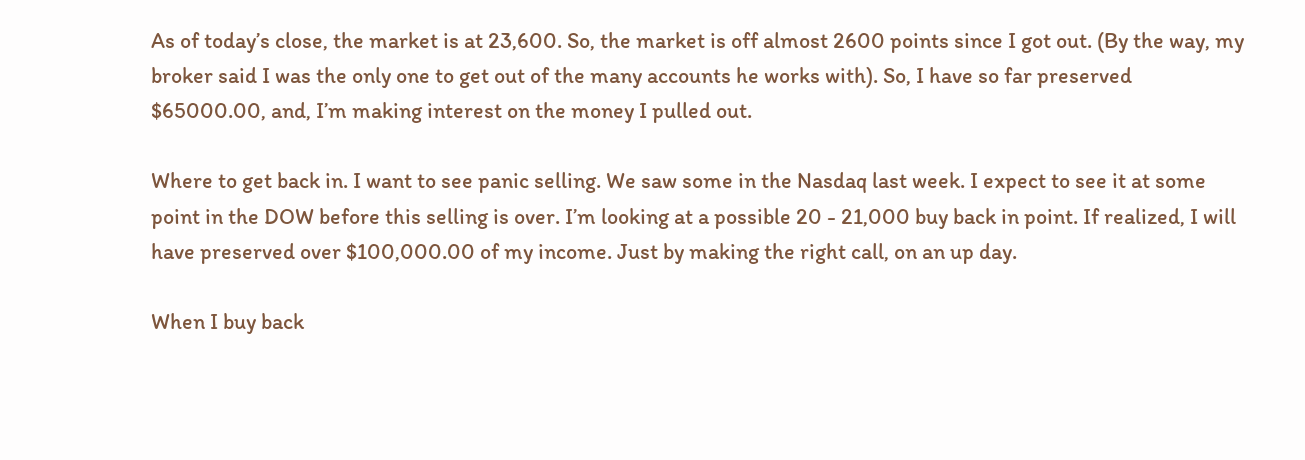As of today’s close, the market is at 23,600. So, the market is off almost 2600 points since I got out. (By the way, my broker said I was the only one to get out of the many accounts he works with). So, I have so far preserved $65000.00, and, I’m making interest on the money I pulled out.

Where to get back in. I want to see panic selling. We saw some in the Nasdaq last week. I expect to see it at some point in the DOW before this selling is over. I’m looking at a possible 20 - 21,000 buy back in point. If realized, I will have preserved over $100,000.00 of my income. Just by making the right call, on an up day.

When I buy back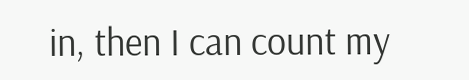in, then I can count my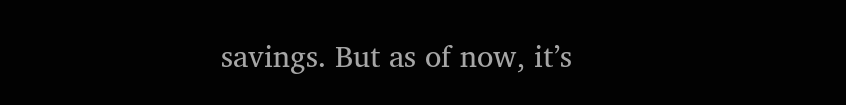savings. But as of now, it’s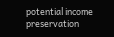potential income preservation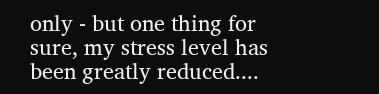only - but one thing for sure, my stress level has been greatly reduced....